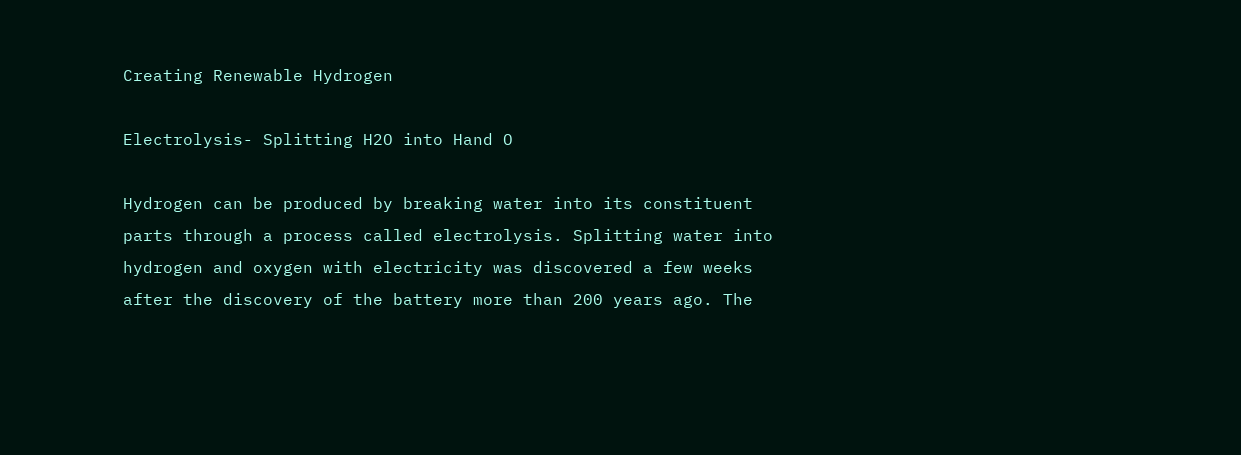Creating Renewable Hydrogen

Electrolysis- Splitting H2O into Hand O

Hydrogen can be produced by breaking water into its constituent parts through a process called electrolysis. Splitting water into hydrogen and oxygen with electricity was discovered a few weeks after the discovery of the battery more than 200 years ago. The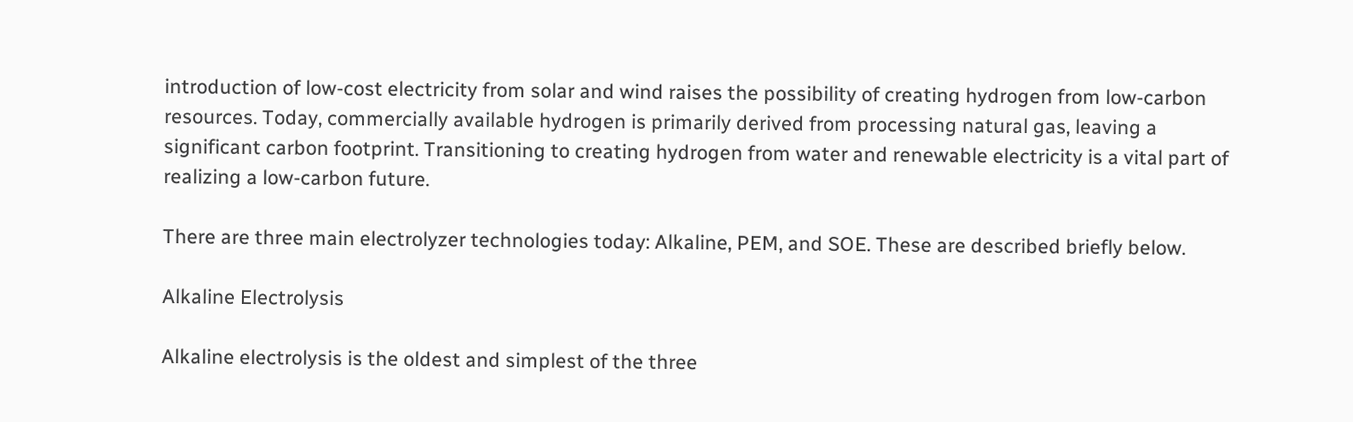introduction of low-cost electricity from solar and wind raises the possibility of creating hydrogen from low-carbon resources. Today, commercially available hydrogen is primarily derived from processing natural gas, leaving a significant carbon footprint. Transitioning to creating hydrogen from water and renewable electricity is a vital part of realizing a low-carbon future.

There are three main electrolyzer technologies today: Alkaline, PEM, and SOE. These are described briefly below.

Alkaline Electrolysis

Alkaline electrolysis is the oldest and simplest of the three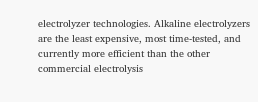electrolyzer technologies. Alkaline electrolyzers are the least expensive, most time-tested, and currently more efficient than the other commercial electrolysis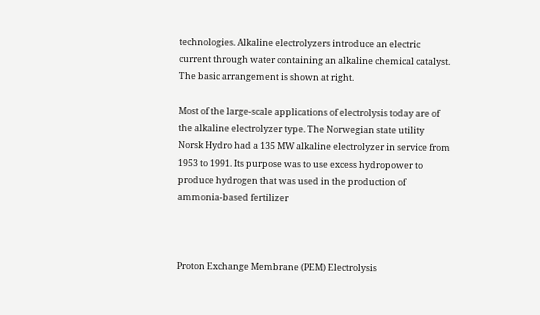technologies. Alkaline electrolyzers introduce an electric current through water containing an alkaline chemical catalyst. The basic arrangement is shown at right.

Most of the large-scale applications of electrolysis today are of the alkaline electrolyzer type. The Norwegian state utility Norsk Hydro had a 135 MW alkaline electrolyzer in service from 1953 to 1991. Its purpose was to use excess hydropower to produce hydrogen that was used in the production of ammonia-based fertilizer



Proton Exchange Membrane (PEM) Electrolysis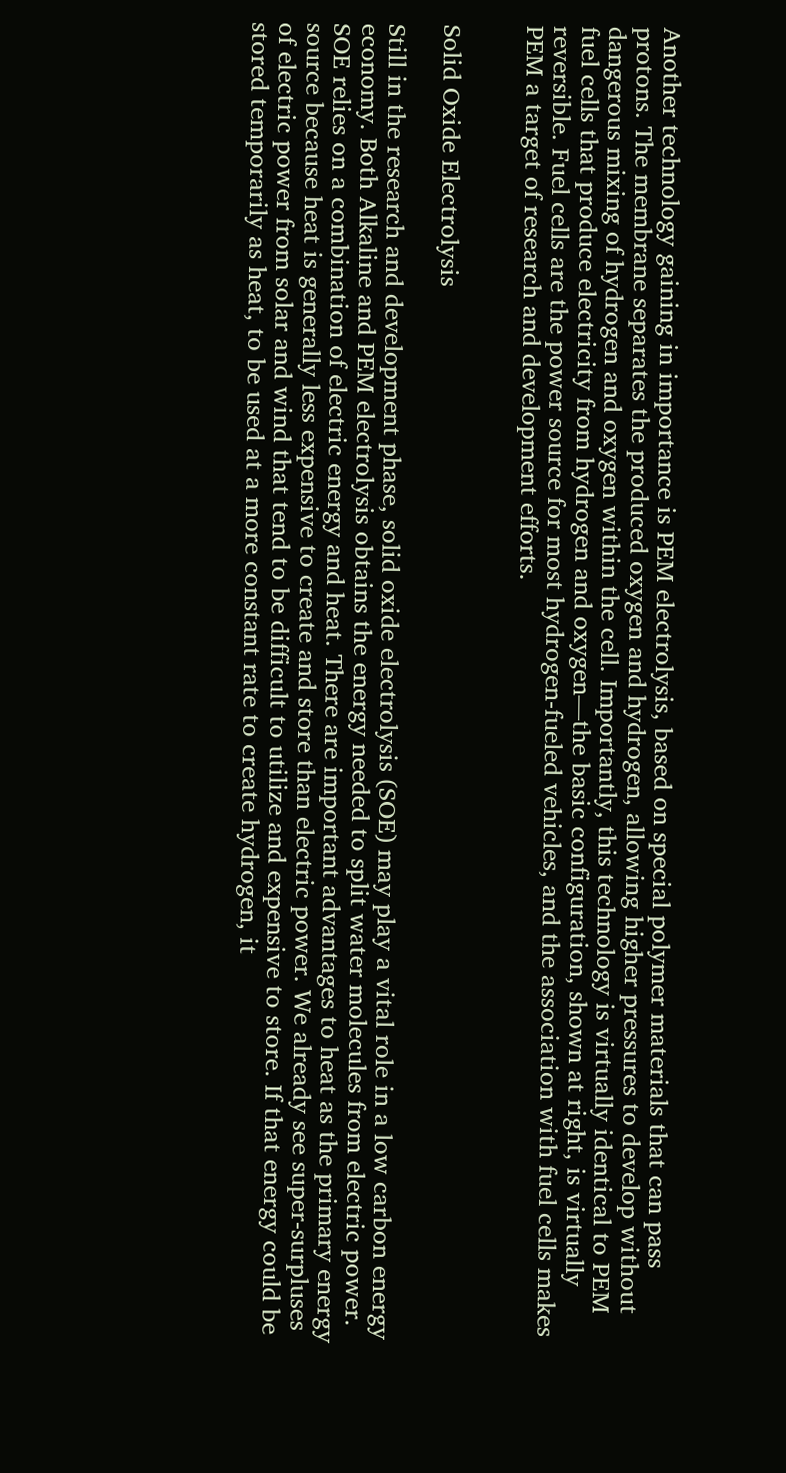Another technology gaining in importance is PEM electrolysis, based on special polymer materials that can pass protons. The membrane separates the produced oxygen and hydrogen, allowing higher pressures to develop without dangerous mixing of hydrogen and oxygen within the cell. Importantly, this technology is virtually identical to PEM fuel cells that produce electricity from hydrogen and oxygen—the basic configuration, shown at right, is virtually reversible. Fuel cells are the power source for most hydrogen-fueled vehicles, and the association with fuel cells makes PEM a target of research and development efforts.


Solid Oxide Electrolysis

Still in the research and development phase, solid oxide electrolysis (SOE) may play a vital role in a low carbon energy economy. Both Alkaline and PEM electrolysis obtains the energy needed to split water molecules from electric power. SOE relies on a combination of electric energy and heat. There are important advantages to heat as the primary energy source because heat is generally less expensive to create and store than electric power. We already see super-surpluses of electric power from solar and wind that tend to be difficult to utilize and expensive to store. If that energy could be stored temporarily as heat, to be used at a more constant rate to create hydrogen, it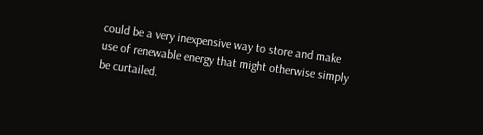could be a very inexpensive way to store and make use of renewable energy that might otherwise simply be curtailed.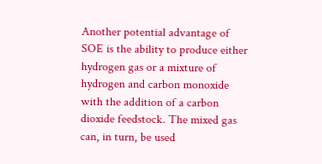Another potential advantage of SOE is the ability to produce either hydrogen gas or a mixture of hydrogen and carbon monoxide with the addition of a carbon dioxide feedstock. The mixed gas can, in turn, be used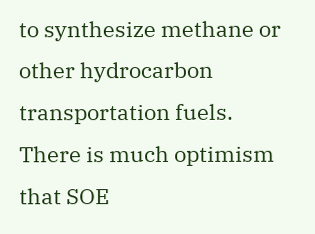to synthesize methane or other hydrocarbon transportation fuels. There is much optimism that SOE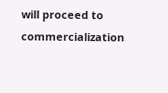will proceed to commercialization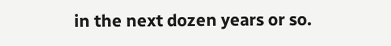in the next dozen years or so.